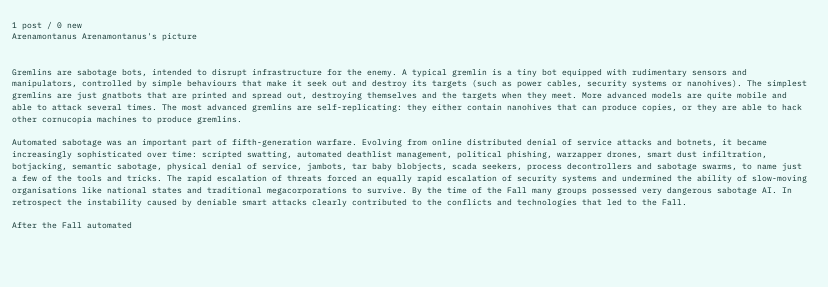1 post / 0 new
Arenamontanus Arenamontanus's picture


Gremlins are sabotage bots, intended to disrupt infrastructure for the enemy. A typical gremlin is a tiny bot equipped with rudimentary sensors and manipulators, controlled by simple behaviours that make it seek out and destroy its targets (such as power cables, security systems or nanohives). The simplest gremlins are just gnatbots that are printed and spread out, destroying themselves and the targets when they meet. More advanced models are quite mobile and able to attack several times. The most advanced gremlins are self-replicating: they either contain nanohives that can produce copies, or they are able to hack other cornucopia machines to produce gremlins.

Automated sabotage was an important part of fifth-generation warfare. Evolving from online distributed denial of service attacks and botnets, it became increasingly sophisticated over time: scripted swatting, automated deathlist management, political phishing, warzapper drones, smart dust infiltration, botjacking, semantic sabotage, physical denial of service, jambots, tar baby blobjects, scada seekers, process decontrollers and sabotage swarms, to name just a few of the tools and tricks. The rapid escalation of threats forced an equally rapid escalation of security systems and undermined the ability of slow-moving organisations like national states and traditional megacorporations to survive. By the time of the Fall many groups possessed very dangerous sabotage AI. In retrospect the instability caused by deniable smart attacks clearly contributed to the conflicts and technologies that led to the Fall.

After the Fall automated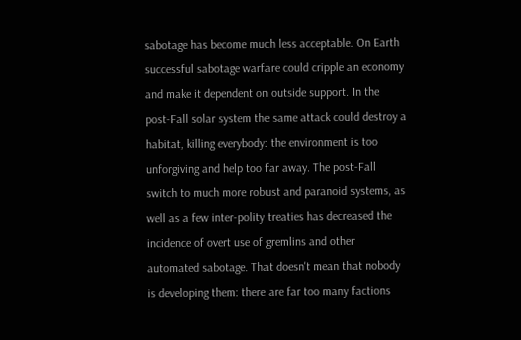sabotage has become much less acceptable. On Earth successful sabotage warfare could cripple an economy and make it dependent on outside support. In the post-Fall solar system the same attack could destroy a habitat, killing everybody: the environment is too unforgiving and help too far away. The post-Fall switch to much more robust and paranoid systems, as well as a few inter-polity treaties has decreased the incidence of overt use of gremlins and other automated sabotage. That doesn't mean that nobody is developing them: there are far too many factions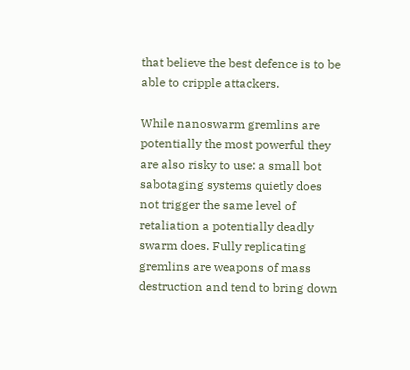that believe the best defence is to be able to cripple attackers.

While nanoswarm gremlins are potentially the most powerful they are also risky to use: a small bot sabotaging systems quietly does not trigger the same level of retaliation a potentially deadly swarm does. Fully replicating gremlins are weapons of mass destruction and tend to bring down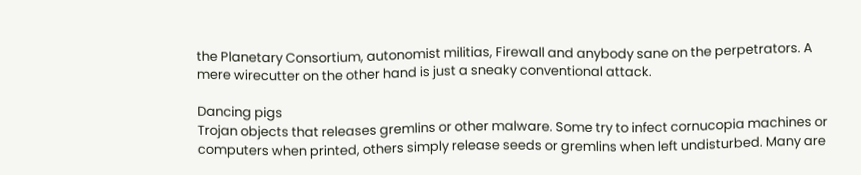the Planetary Consortium, autonomist militias, Firewall and anybody sane on the perpetrators. A mere wirecutter on the other hand is just a sneaky conventional attack.

Dancing pigs
Trojan objects that releases gremlins or other malware. Some try to infect cornucopia machines or computers when printed, others simply release seeds or gremlins when left undisturbed. Many are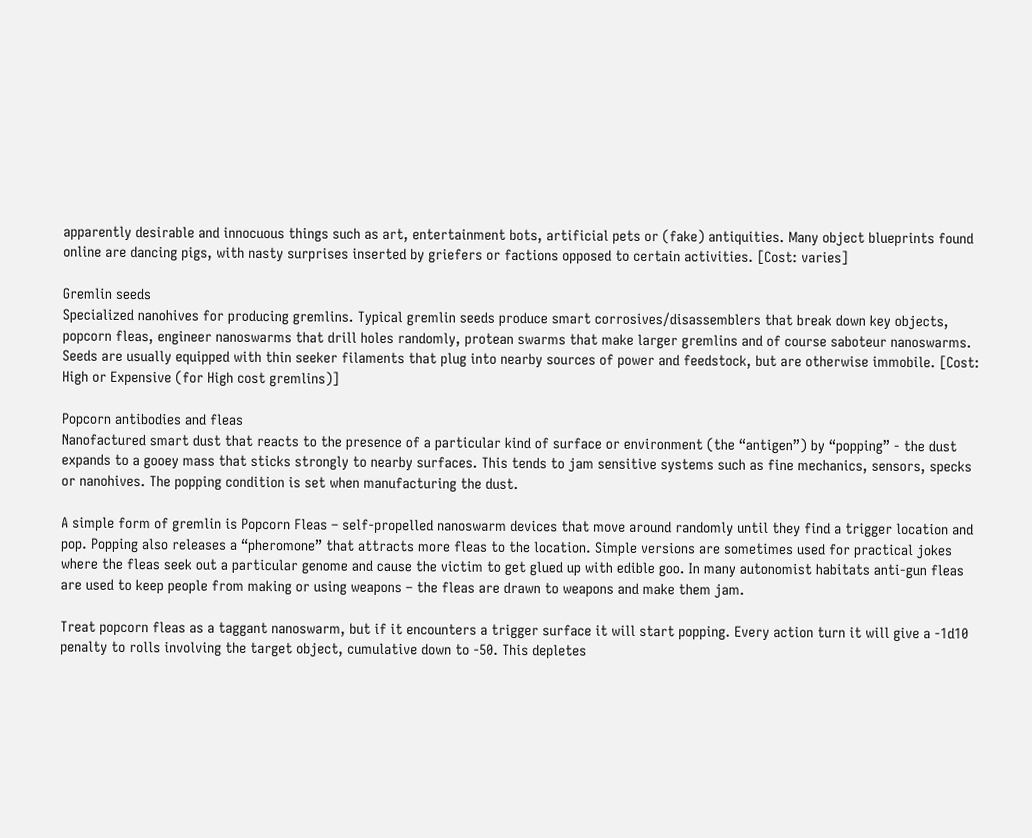apparently desirable and innocuous things such as art, entertainment bots, artificial pets or (fake) antiquities. Many object blueprints found online are dancing pigs, with nasty surprises inserted by griefers or factions opposed to certain activities. [Cost: varies]

Gremlin seeds
Specialized nanohives for producing gremlins. Typical gremlin seeds produce smart corrosives/disassemblers that break down key objects, popcorn fleas, engineer nanoswarms that drill holes randomly, protean swarms that make larger gremlins and of course saboteur nanoswarms. Seeds are usually equipped with thin seeker filaments that plug into nearby sources of power and feedstock, but are otherwise immobile. [Cost: High or Expensive (for High cost gremlins)]

Popcorn antibodies and fleas
Nanofactured smart dust that reacts to the presence of a particular kind of surface or environment (the “antigen”) by “popping” - the dust expands to a gooey mass that sticks strongly to nearby surfaces. This tends to jam sensitive systems such as fine mechanics, sensors, specks or nanohives. The popping condition is set when manufacturing the dust.

A simple form of gremlin is Popcorn Fleas – self-propelled nanoswarm devices that move around randomly until they find a trigger location and pop. Popping also releases a “pheromone” that attracts more fleas to the location. Simple versions are sometimes used for practical jokes where the fleas seek out a particular genome and cause the victim to get glued up with edible goo. In many autonomist habitats anti-gun fleas are used to keep people from making or using weapons – the fleas are drawn to weapons and make them jam.

Treat popcorn fleas as a taggant nanoswarm, but if it encounters a trigger surface it will start popping. Every action turn it will give a -1d10 penalty to rolls involving the target object, cumulative down to -50. This depletes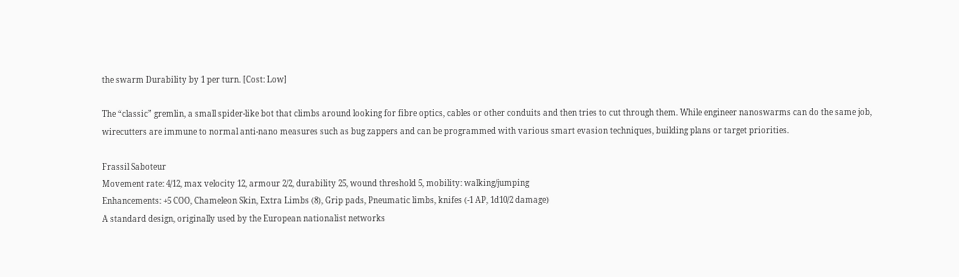the swarm Durability by 1 per turn. [Cost: Low]

The “classic” gremlin, a small spider-like bot that climbs around looking for fibre optics, cables or other conduits and then tries to cut through them. While engineer nanoswarms can do the same job, wirecutters are immune to normal anti-nano measures such as bug zappers and can be programmed with various smart evasion techniques, building plans or target priorities.

Frassil Saboteur
Movement rate: 4/12, max velocity 12, armour 2/2, durability 25, wound threshold 5, mobility: walking/jumping
Enhancements: +5 COO, Chameleon Skin, Extra Limbs (8), Grip pads, Pneumatic limbs, knifes (-1 AP, 1d10/2 damage)
A standard design, originally used by the European nationalist networks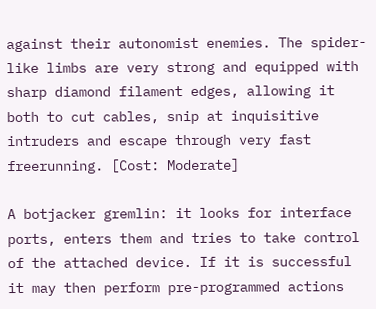against their autonomist enemies. The spider-like limbs are very strong and equipped with sharp diamond filament edges, allowing it both to cut cables, snip at inquisitive intruders and escape through very fast freerunning. [Cost: Moderate]

A botjacker gremlin: it looks for interface ports, enters them and tries to take control of the attached device. If it is successful it may then perform pre-programmed actions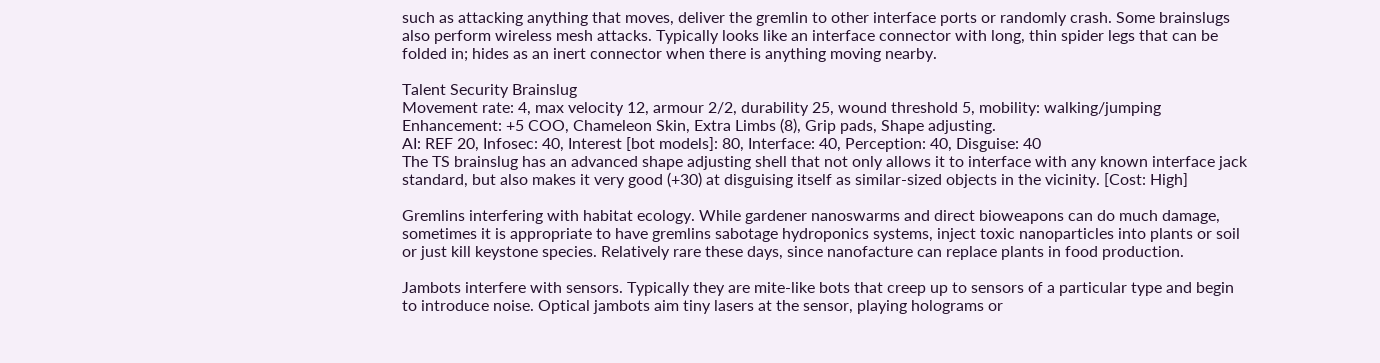such as attacking anything that moves, deliver the gremlin to other interface ports or randomly crash. Some brainslugs also perform wireless mesh attacks. Typically looks like an interface connector with long, thin spider legs that can be folded in; hides as an inert connector when there is anything moving nearby.

Talent Security Brainslug
Movement rate: 4, max velocity 12, armour 2/2, durability 25, wound threshold 5, mobility: walking/jumping
Enhancement: +5 COO, Chameleon Skin, Extra Limbs (8), Grip pads, Shape adjusting.
AI: REF 20, Infosec: 40, Interest [bot models]: 80, Interface: 40, Perception: 40, Disguise: 40
The TS brainslug has an advanced shape adjusting shell that not only allows it to interface with any known interface jack standard, but also makes it very good (+30) at disguising itself as similar-sized objects in the vicinity. [Cost: High]

Gremlins interfering with habitat ecology. While gardener nanoswarms and direct bioweapons can do much damage, sometimes it is appropriate to have gremlins sabotage hydroponics systems, inject toxic nanoparticles into plants or soil or just kill keystone species. Relatively rare these days, since nanofacture can replace plants in food production.

Jambots interfere with sensors. Typically they are mite-like bots that creep up to sensors of a particular type and begin to introduce noise. Optical jambots aim tiny lasers at the sensor, playing holograms or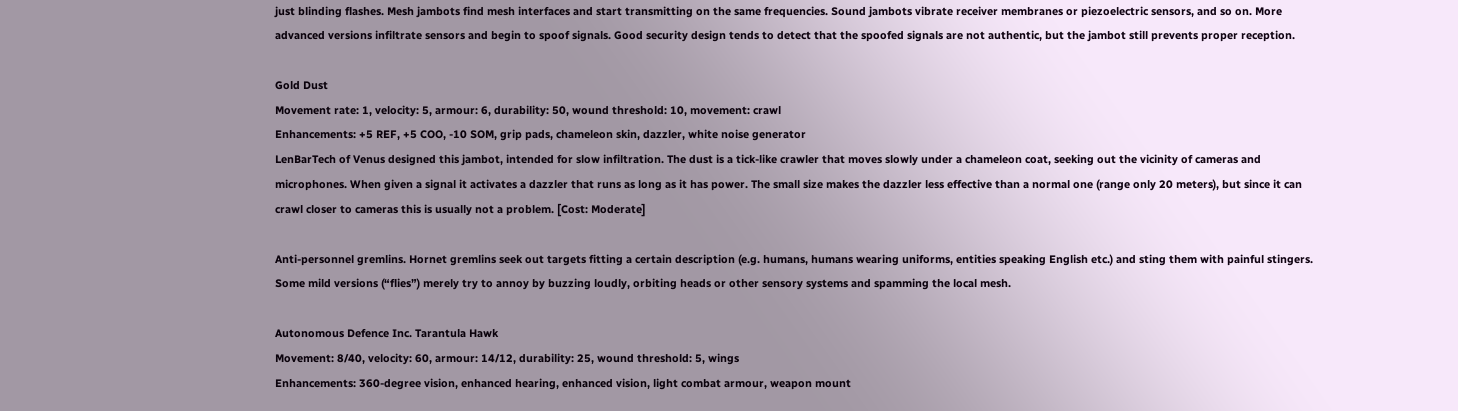just blinding flashes. Mesh jambots find mesh interfaces and start transmitting on the same frequencies. Sound jambots vibrate receiver membranes or piezoelectric sensors, and so on. More advanced versions infiltrate sensors and begin to spoof signals. Good security design tends to detect that the spoofed signals are not authentic, but the jambot still prevents proper reception.

Gold Dust
Movement rate: 1, velocity: 5, armour: 6, durability: 50, wound threshold: 10, movement: crawl
Enhancements: +5 REF, +5 COO, -10 SOM, grip pads, chameleon skin, dazzler, white noise generator
LenBarTech of Venus designed this jambot, intended for slow infiltration. The dust is a tick-like crawler that moves slowly under a chameleon coat, seeking out the vicinity of cameras and microphones. When given a signal it activates a dazzler that runs as long as it has power. The small size makes the dazzler less effective than a normal one (range only 20 meters), but since it can crawl closer to cameras this is usually not a problem. [Cost: Moderate]

Anti-personnel gremlins. Hornet gremlins seek out targets fitting a certain description (e.g. humans, humans wearing uniforms, entities speaking English etc.) and sting them with painful stingers. Some mild versions (“flies”) merely try to annoy by buzzing loudly, orbiting heads or other sensory systems and spamming the local mesh.

Autonomous Defence Inc. Tarantula Hawk
Movement: 8/40, velocity: 60, armour: 14/12, durability: 25, wound threshold: 5, wings
Enhancements: 360-degree vision, enhanced hearing, enhanced vision, light combat armour, weapon mount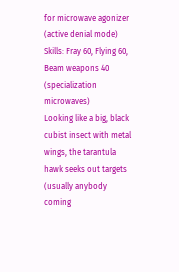for microwave agonizer (active denial mode)
Skills: Fray 60, Flying 60, Beam weapons 40 (specialization microwaves)
Looking like a big, black cubist insect with metal wings, the tarantula hawk seeks out targets (usually anybody coming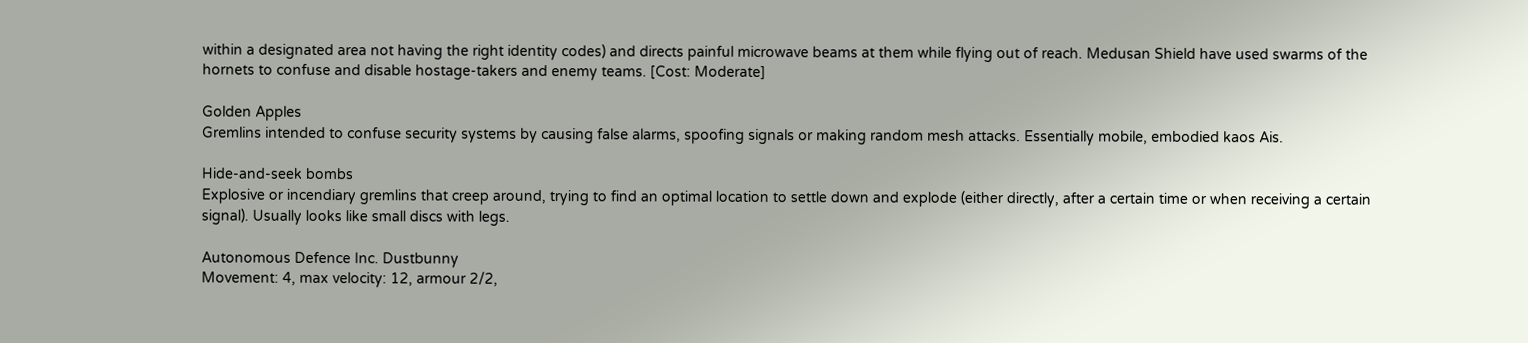within a designated area not having the right identity codes) and directs painful microwave beams at them while flying out of reach. Medusan Shield have used swarms of the hornets to confuse and disable hostage-takers and enemy teams. [Cost: Moderate]

Golden Apples
Gremlins intended to confuse security systems by causing false alarms, spoofing signals or making random mesh attacks. Essentially mobile, embodied kaos Ais.

Hide-and-seek bombs
Explosive or incendiary gremlins that creep around, trying to find an optimal location to settle down and explode (either directly, after a certain time or when receiving a certain signal). Usually looks like small discs with legs.

Autonomous Defence Inc. Dustbunny
Movement: 4, max velocity: 12, armour 2/2,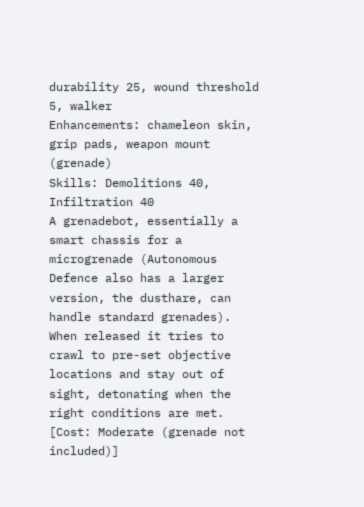durability 25, wound threshold 5, walker
Enhancements: chameleon skin, grip pads, weapon mount (grenade)
Skills: Demolitions 40, Infiltration 40
A grenadebot, essentially a smart chassis for a microgrenade (Autonomous Defence also has a larger version, the dusthare, can handle standard grenades). When released it tries to crawl to pre-set objective locations and stay out of sight, detonating when the right conditions are met. [Cost: Moderate (grenade not included)]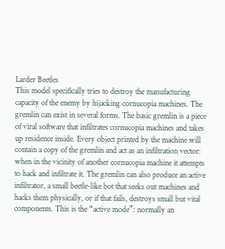Larder Beetles
This model specifically tries to destroy the manufacturing capacity of the enemy by hijacking cornucopia machines. The gremlin can exist in several forms. The basic gremlin is a piece of viral software that infiltrates cornucopia machines and takes up residence inside. Every object printed by the machine will contain a copy of the gremlin and act as an infiltration vector: when in the vicinity of another cornucopia machine it attempts to hack and infiltrate it. The gremlin can also produce an active infiltrator, a small beetle-like bot that seeks out machines and hacks them physically, or if that fails, destroys small but vital components. This is the “active mode”: normally an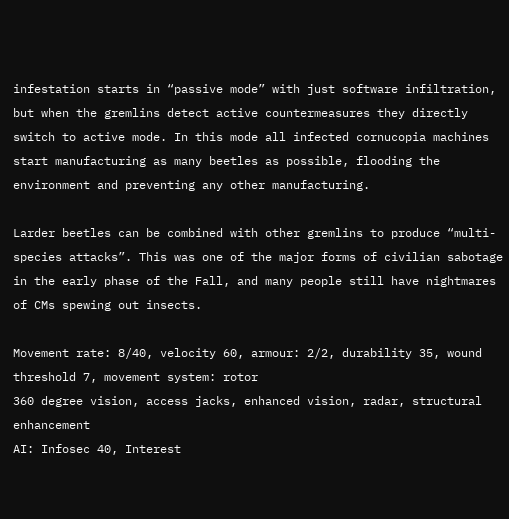infestation starts in “passive mode” with just software infiltration, but when the gremlins detect active countermeasures they directly switch to active mode. In this mode all infected cornucopia machines start manufacturing as many beetles as possible, flooding the environment and preventing any other manufacturing.

Larder beetles can be combined with other gremlins to produce “multi-species attacks”. This was one of the major forms of civilian sabotage in the early phase of the Fall, and many people still have nightmares of CMs spewing out insects.

Movement rate: 8/40, velocity 60, armour: 2/2, durability 35, wound threshold 7, movement system: rotor
360 degree vision, access jacks, enhanced vision, radar, structural enhancement
AI: Infosec 40, Interest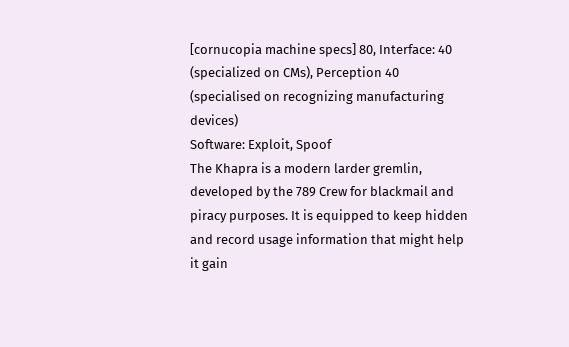[cornucopia machine specs] 80, Interface: 40 (specialized on CMs), Perception 40 (specialised on recognizing manufacturing devices)
Software: Exploit, Spoof
The Khapra is a modern larder gremlin, developed by the 789 Crew for blackmail and piracy purposes. It is equipped to keep hidden and record usage information that might help it gain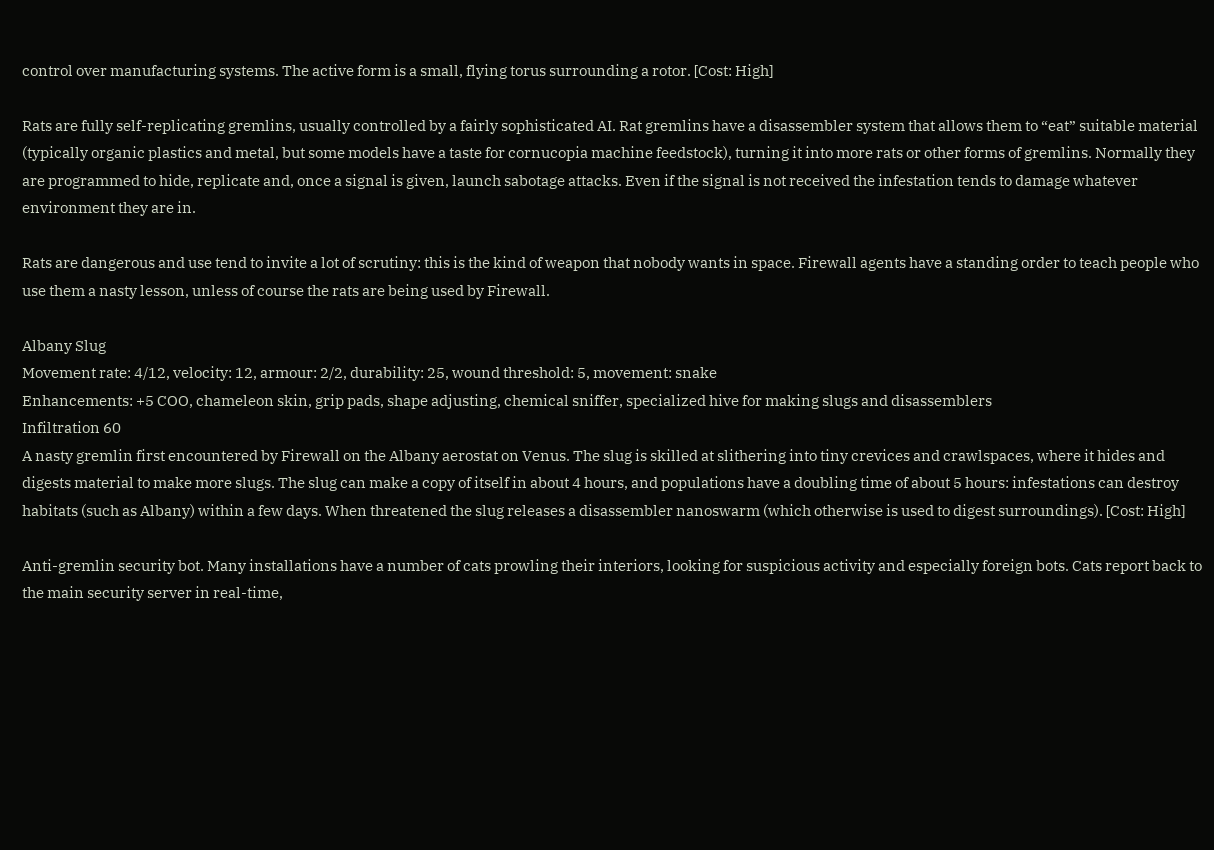control over manufacturing systems. The active form is a small, flying torus surrounding a rotor. [Cost: High]

Rats are fully self-replicating gremlins, usually controlled by a fairly sophisticated AI. Rat gremlins have a disassembler system that allows them to “eat” suitable material (typically organic plastics and metal, but some models have a taste for cornucopia machine feedstock), turning it into more rats or other forms of gremlins. Normally they are programmed to hide, replicate and, once a signal is given, launch sabotage attacks. Even if the signal is not received the infestation tends to damage whatever environment they are in.

Rats are dangerous and use tend to invite a lot of scrutiny: this is the kind of weapon that nobody wants in space. Firewall agents have a standing order to teach people who use them a nasty lesson, unless of course the rats are being used by Firewall.

Albany Slug
Movement rate: 4/12, velocity: 12, armour: 2/2, durability: 25, wound threshold: 5, movement: snake
Enhancements: +5 COO, chameleon skin, grip pads, shape adjusting, chemical sniffer, specialized hive for making slugs and disassemblers
Infiltration 60
A nasty gremlin first encountered by Firewall on the Albany aerostat on Venus. The slug is skilled at slithering into tiny crevices and crawlspaces, where it hides and digests material to make more slugs. The slug can make a copy of itself in about 4 hours, and populations have a doubling time of about 5 hours: infestations can destroy habitats (such as Albany) within a few days. When threatened the slug releases a disassembler nanoswarm (which otherwise is used to digest surroundings). [Cost: High]

Anti-gremlin security bot. Many installations have a number of cats prowling their interiors, looking for suspicious activity and especially foreign bots. Cats report back to the main security server in real-time,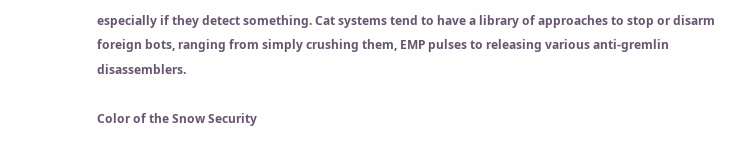especially if they detect something. Cat systems tend to have a library of approaches to stop or disarm foreign bots, ranging from simply crushing them, EMP pulses to releasing various anti-gremlin disassemblers.

Color of the Snow Security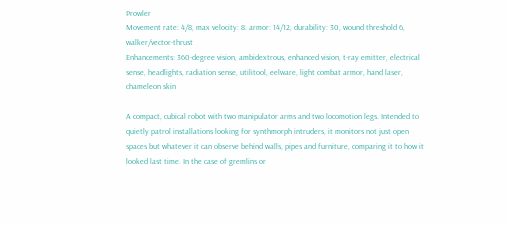Prowler
Movement rate: 4/8, max velocity: 8. armor: 14/12, durability: 30, wound threshold 6, walker/vector-thrust
Enhancements: 360-degree vision, ambidextrous, enhanced vision, t-ray emitter, electrical sense, headlights, radiation sense, utilitool, eelware, light combat armor, hand laser, chameleon skin

A compact, cubical robot with two manipulator arms and two locomotion legs. Intended to quietly patrol installations looking for synthmorph intruders, it monitors not just open spaces but whatever it can observe behind walls, pipes and furniture, comparing it to how it looked last time. In the case of gremlins or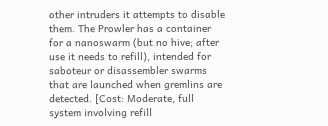other intruders it attempts to disable them. The Prowler has a container for a nanoswarm (but no hive; after use it needs to refill), intended for saboteur or disassembler swarms that are launched when gremlins are detected. [Cost: Moderate, full system involving refill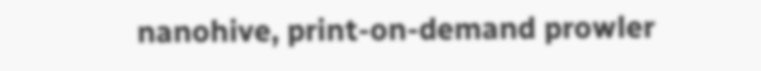nanohive, print-on-demand prowler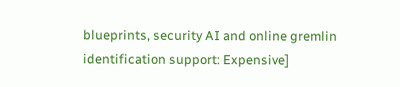blueprints, security AI and online gremlin identification support: Expensive]